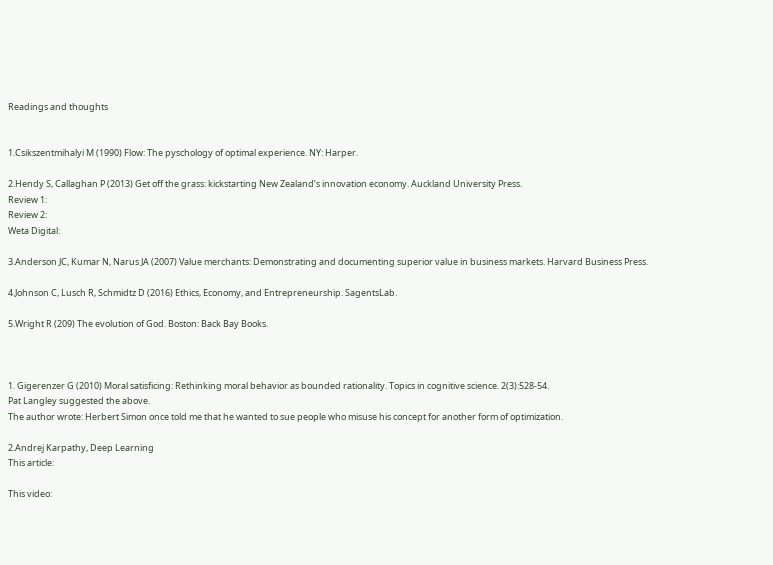Readings and thoughts


1.Csikszentmihalyi M (1990) Flow: The pyschology of optimal experience. NY: Harper.

2.Hendy S, Callaghan P (2013) Get off the grass: kickstarting New Zealand’s innovation economy. Auckland University Press.
Review 1:
Review 2:
Weta Digital:

3.Anderson JC, Kumar N, Narus JA (2007) Value merchants: Demonstrating and documenting superior value in business markets. Harvard Business Press.

4.Johnson C, Lusch R, Schmidtz D (2016) Ethics, Economy, and Entrepreneurship. SagentsLab.

5.Wright R (209) The evolution of God. Boston: Back Bay Books.



1. Gigerenzer G (2010) Moral satisficing: Rethinking moral behavior as bounded rationality. Topics in cognitive science. 2(3):528-54.
Pat Langley suggested the above.
The author wrote: Herbert Simon once told me that he wanted to sue people who misuse his concept for another form of optimization.

2.Andrej Karpathy, Deep Learning
This article:

This video: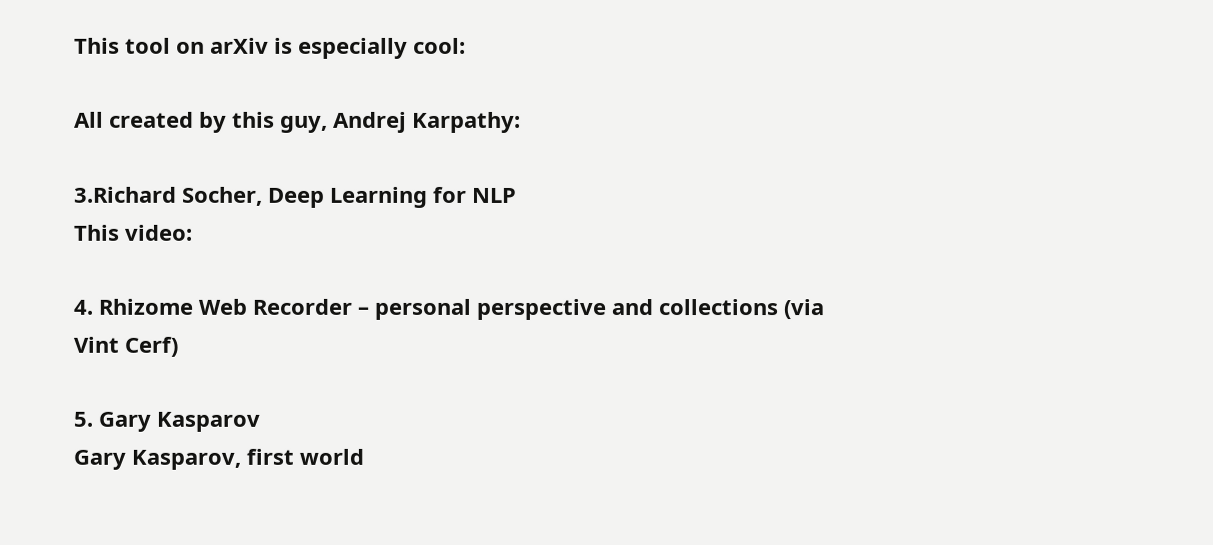This tool on arXiv is especially cool:

All created by this guy, Andrej Karpathy:

3.Richard Socher, Deep Learning for NLP
This video:

4. Rhizome Web Recorder – personal perspective and collections (via Vint Cerf)

5. Gary Kasparov
Gary Kasparov, first world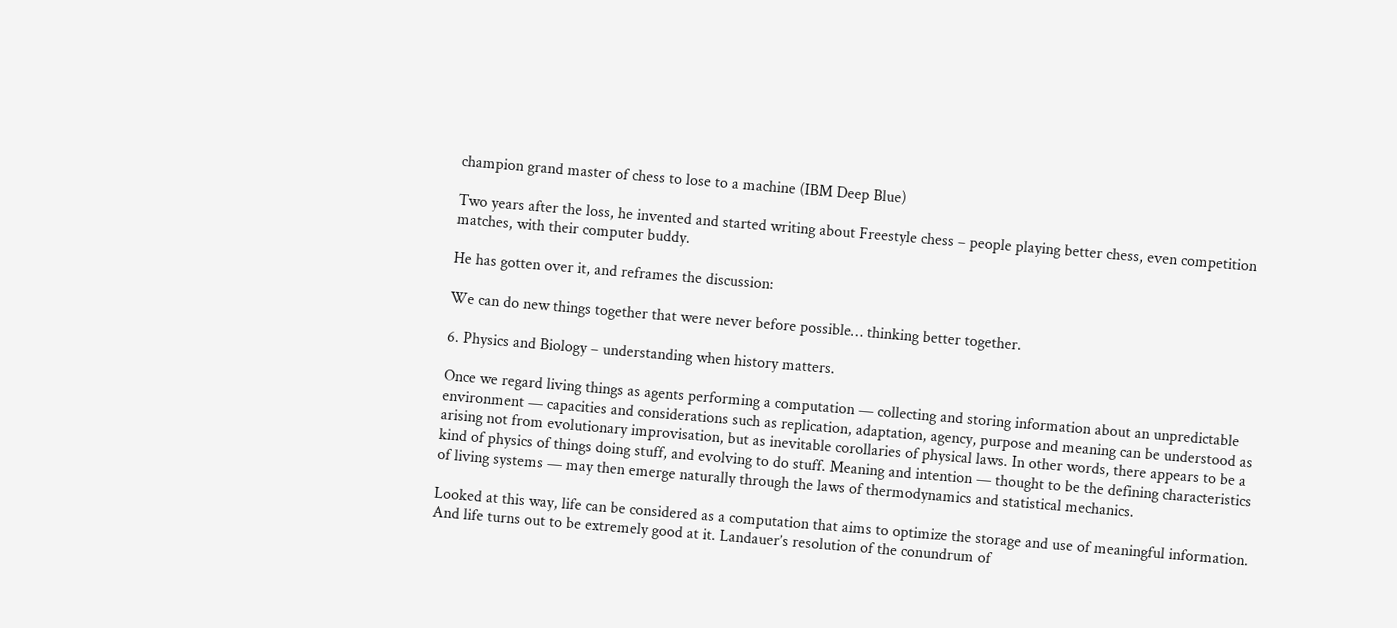champion grand master of chess to lose to a machine (IBM Deep Blue)

Two years after the loss, he invented and started writing about Freestyle chess – people playing better chess, even competition matches, with their computer buddy.

He has gotten over it, and reframes the discussion:

We can do new things together that were never before possible… thinking better together.

6. Physics and Biology – understanding when history matters.

Once we regard living things as agents performing a computation — collecting and storing information about an unpredictable environment — capacities and considerations such as replication, adaptation, agency, purpose and meaning can be understood as arising not from evolutionary improvisation, but as inevitable corollaries of physical laws. In other words, there appears to be a kind of physics of things doing stuff, and evolving to do stuff. Meaning and intention — thought to be the defining characteristics of living systems — may then emerge naturally through the laws of thermodynamics and statistical mechanics.

Looked at this way, life can be considered as a computation that aims to optimize the storage and use of meaningful information. And life turns out to be extremely good at it. Landauer’s resolution of the conundrum of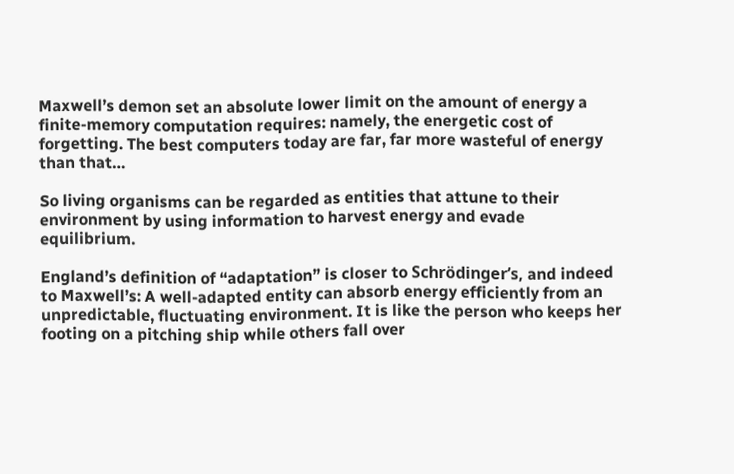Maxwell’s demon set an absolute lower limit on the amount of energy a finite-memory computation requires: namely, the energetic cost of forgetting. The best computers today are far, far more wasteful of energy than that…

So living organisms can be regarded as entities that attune to their environment by using information to harvest energy and evade equilibrium.

England’s definition of “adaptation” is closer to Schrödinger’s, and indeed to Maxwell’s: A well-adapted entity can absorb energy efficiently from an unpredictable, fluctuating environment. It is like the person who keeps her footing on a pitching ship while others fall over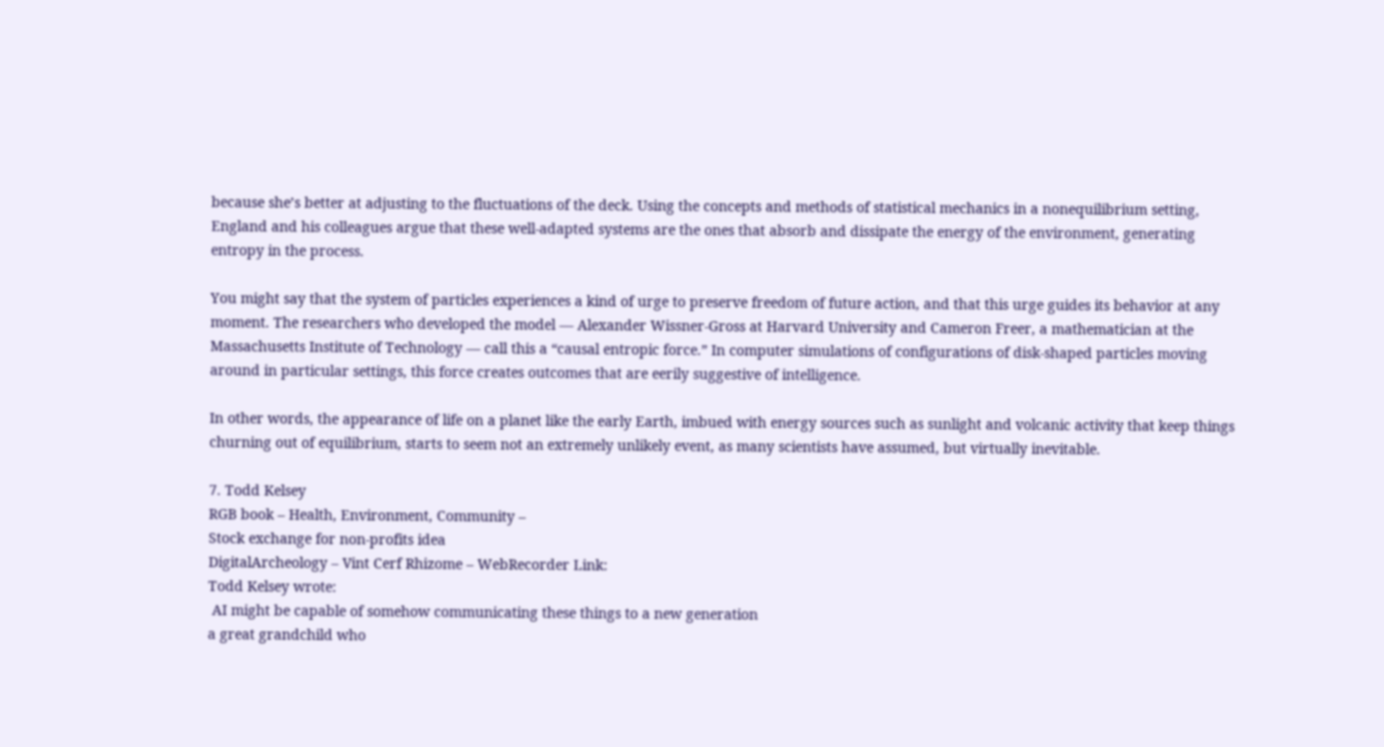because she’s better at adjusting to the fluctuations of the deck. Using the concepts and methods of statistical mechanics in a nonequilibrium setting, England and his colleagues argue that these well-adapted systems are the ones that absorb and dissipate the energy of the environment, generating entropy in the process.

You might say that the system of particles experiences a kind of urge to preserve freedom of future action, and that this urge guides its behavior at any moment. The researchers who developed the model — Alexander Wissner-Gross at Harvard University and Cameron Freer, a mathematician at the Massachusetts Institute of Technology — call this a “causal entropic force.” In computer simulations of configurations of disk-shaped particles moving around in particular settings, this force creates outcomes that are eerily suggestive of intelligence.

In other words, the appearance of life on a planet like the early Earth, imbued with energy sources such as sunlight and volcanic activity that keep things churning out of equilibrium, starts to seem not an extremely unlikely event, as many scientists have assumed, but virtually inevitable.

7. Todd Kelsey
RGB book – Health, Environment, Community –
Stock exchange for non-profits idea
DigitalArcheology – Vint Cerf Rhizome – WebRecorder Link:
Todd Kelsey wrote:
 AI might be capable of somehow communicating these things to a new generation
a great grandchild who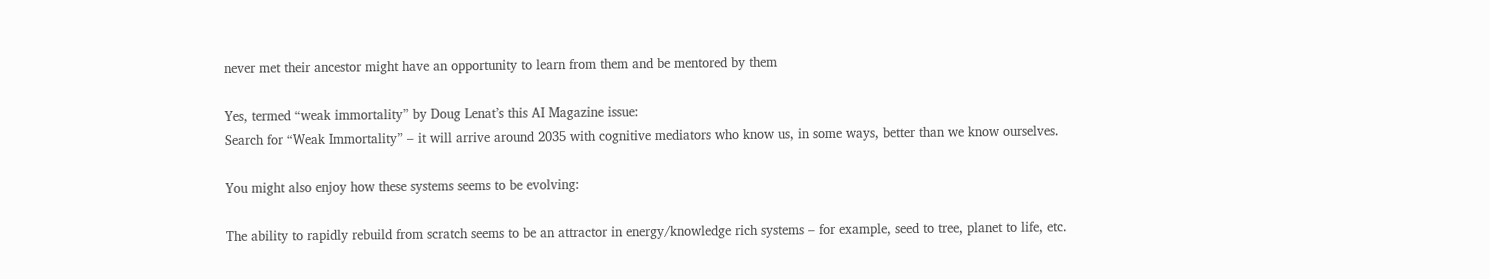never met their ancestor might have an opportunity to learn from them and be mentored by them

Yes, termed “weak immortality” by Doug Lenat’s this AI Magazine issue:
Search for “Weak Immortality” – it will arrive around 2035 with cognitive mediators who know us, in some ways, better than we know ourselves.

You might also enjoy how these systems seems to be evolving:

The ability to rapidly rebuild from scratch seems to be an attractor in energy/knowledge rich systems – for example, seed to tree, planet to life, etc.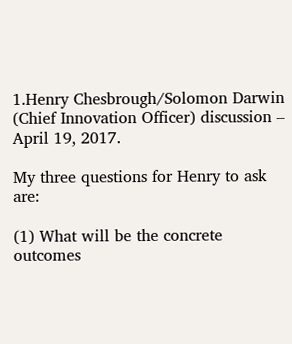1.Henry Chesbrough/Solomon Darwin (Chief Innovation Officer) discussion – April 19, 2017.

My three questions for Henry to ask are:

(1) What will be the concrete outcomes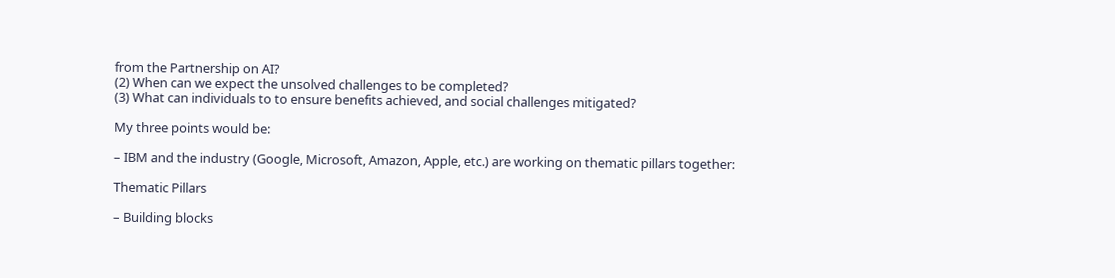from the Partnership on AI?
(2) When can we expect the unsolved challenges to be completed?
(3) What can individuals to to ensure benefits achieved, and social challenges mitigated?

My three points would be:

– IBM and the industry (Google, Microsoft, Amazon, Apple, etc.) are working on thematic pillars together:

Thematic Pillars

– Building blocks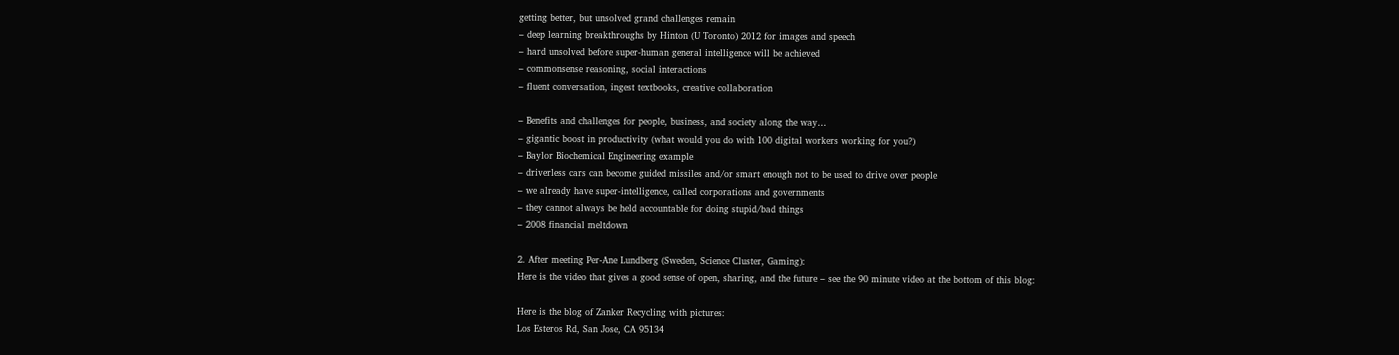getting better, but unsolved grand challenges remain
– deep learning breakthroughs by Hinton (U Toronto) 2012 for images and speech
– hard unsolved before super-human general intelligence will be achieved
– commonsense reasoning, social interactions
– fluent conversation, ingest textbooks, creative collaboration

– Benefits and challenges for people, business, and society along the way…
– gigantic boost in productivity (what would you do with 100 digital workers working for you?)
– Baylor Biochemical Engineering example
– driverless cars can become guided missiles and/or smart enough not to be used to drive over people
– we already have super-intelligence, called corporations and governments
– they cannot always be held accountable for doing stupid/bad things
– 2008 financial meltdown

2. After meeting Per-Ane Lundberg (Sweden, Science Cluster, Gaming):
Here is the video that gives a good sense of open, sharing, and the future – see the 90 minute video at the bottom of this blog:

Here is the blog of Zanker Recycling with pictures:
Los Esteros Rd, San Jose, CA 95134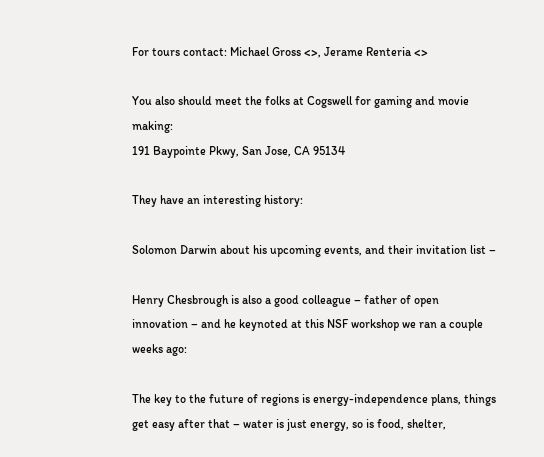For tours contact: Michael Gross <>, Jerame Renteria <>

You also should meet the folks at Cogswell for gaming and movie making:
191 Baypointe Pkwy, San Jose, CA 95134

They have an interesting history:

Solomon Darwin about his upcoming events, and their invitation list –

Henry Chesbrough is also a good colleague – father of open innovation – and he keynoted at this NSF workshop we ran a couple weeks ago:

The key to the future of regions is energy-independence plans, things get easy after that – water is just energy, so is food, shelter,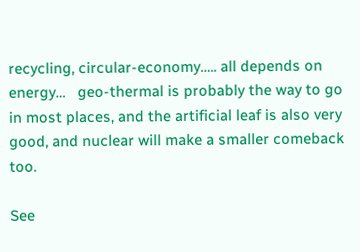recycling, circular-economy….. all depends on energy…   geo-thermal is probably the way to go in most places, and the artificial leaf is also very good, and nuclear will make a smaller comeback too.

See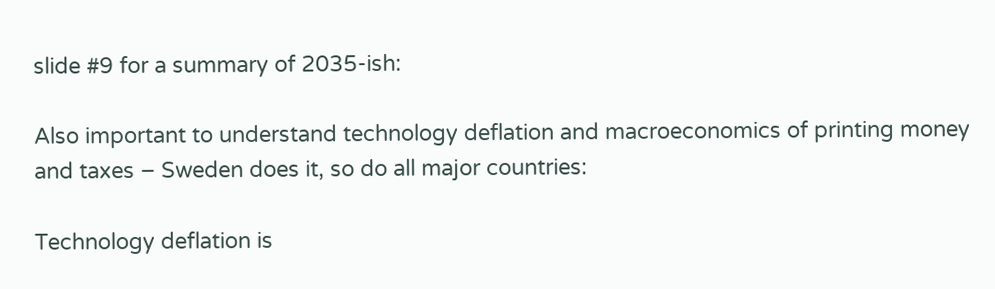slide #9 for a summary of 2035-ish:

Also important to understand technology deflation and macroeconomics of printing money and taxes – Sweden does it, so do all major countries:

Technology deflation is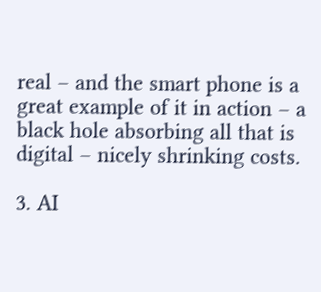real – and the smart phone is a great example of it in action – a black hole absorbing all that is digital – nicely shrinking costs.

3. AI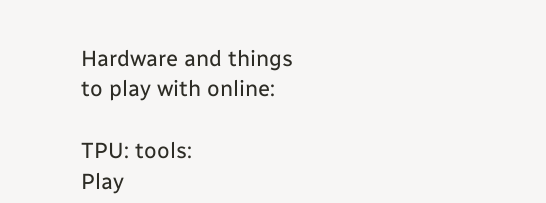Hardware and things to play with online:

TPU: tools:
Play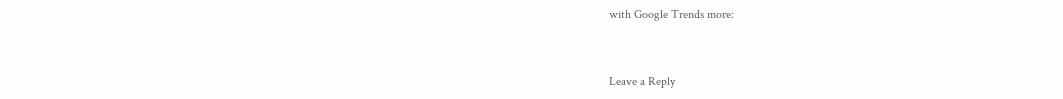with Google Trends more:


Leave a Reply